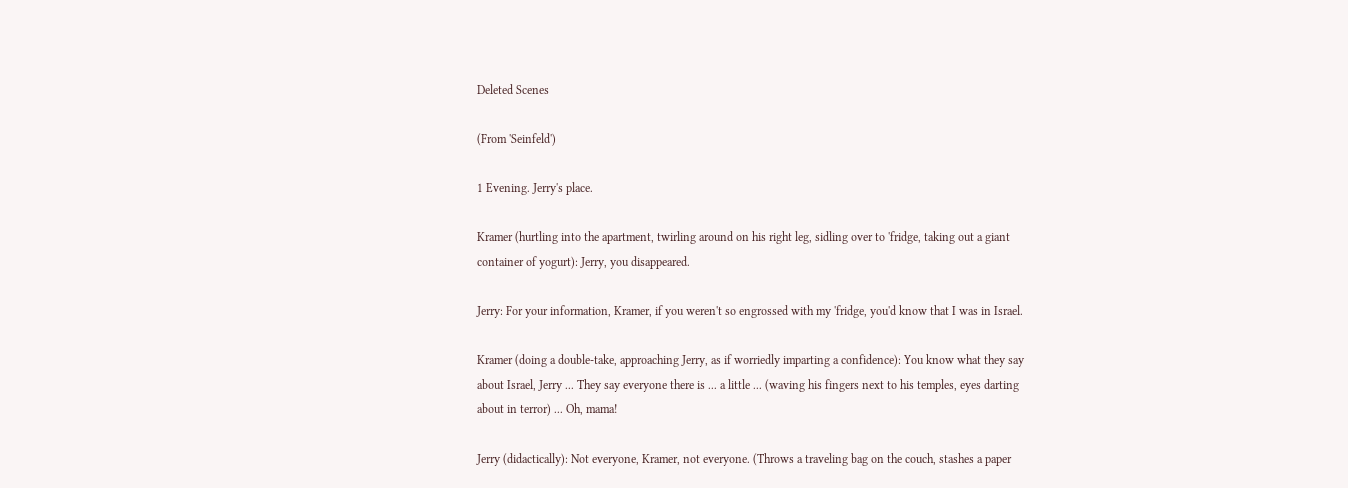Deleted Scenes

(From 'Seinfeld')

1 Evening. Jerry's place.

Kramer (hurtling into the apartment, twirling around on his right leg, sidling over to 'fridge, taking out a giant container of yogurt): Jerry, you disappeared.

Jerry: For your information, Kramer, if you weren't so engrossed with my 'fridge, you'd know that I was in Israel.

Kramer (doing a double-take, approaching Jerry, as if worriedly imparting a confidence): You know what they say about Israel, Jerry ... They say everyone there is ... a little ... (waving his fingers next to his temples, eyes darting about in terror) ... Oh, mama!

Jerry (didactically): Not everyone, Kramer, not everyone. (Throws a traveling bag on the couch, stashes a paper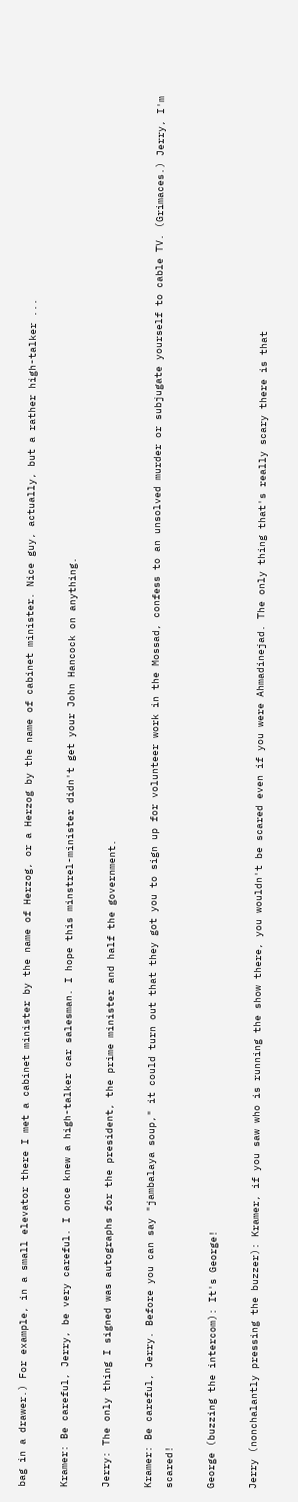bag in a drawer.) For example, in a small elevator there I met a cabinet minister by the name of Herzog, or a Herzog by the name of cabinet minister. Nice guy, actually, but a rather high-talker ...

Kramer: Be careful, Jerry, be very careful. I once knew a high-talker car salesman. I hope this minstrel-minister didn't get your John Hancock on anything.

Jerry: The only thing I signed was autographs for the president, the prime minister and half the government.

Kramer: Be careful, Jerry. Before you can say "jambalaya soup," it could turn out that they got you to sign up for volunteer work in the Mossad, confess to an unsolved murder or subjugate yourself to cable TV. (Grimaces.) Jerry, I'm scared!

George (buzzing the intercom): It's George!

Jerry (nonchalantly pressing the buzzer): Kramer, if you saw who is running the show there, you wouldn't be scared even if you were Ahmadinejad. The only thing that's really scary there is that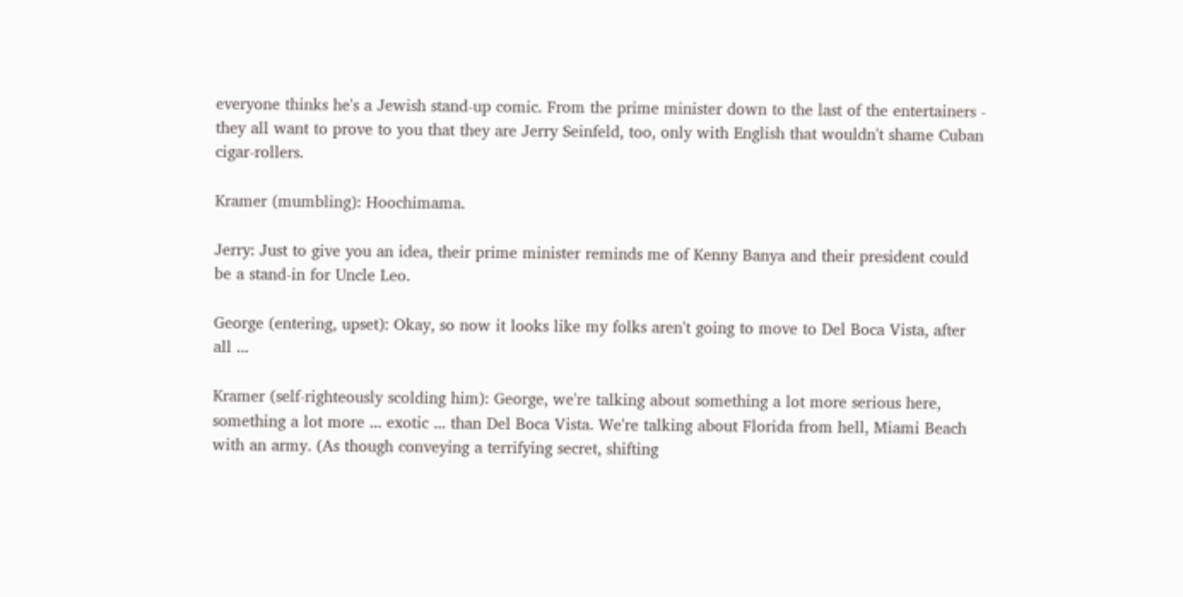everyone thinks he's a Jewish stand-up comic. From the prime minister down to the last of the entertainers - they all want to prove to you that they are Jerry Seinfeld, too, only with English that wouldn't shame Cuban cigar-rollers.

Kramer (mumbling): Hoochimama.

Jerry: Just to give you an idea, their prime minister reminds me of Kenny Banya and their president could be a stand-in for Uncle Leo.

George (entering, upset): Okay, so now it looks like my folks aren't going to move to Del Boca Vista, after all ...

Kramer (self-righteously scolding him): George, we're talking about something a lot more serious here, something a lot more ... exotic ... than Del Boca Vista. We're talking about Florida from hell, Miami Beach with an army. (As though conveying a terrifying secret, shifting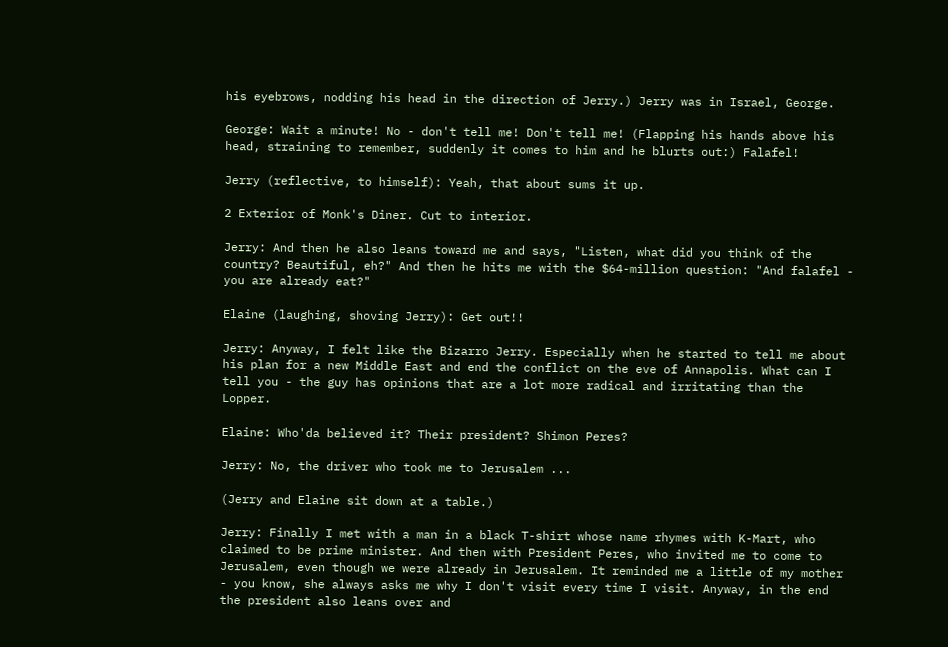his eyebrows, nodding his head in the direction of Jerry.) Jerry was in Israel, George.

George: Wait a minute! No - don't tell me! Don't tell me! (Flapping his hands above his head, straining to remember, suddenly it comes to him and he blurts out:) Falafel!

Jerry (reflective, to himself): Yeah, that about sums it up.

2 Exterior of Monk's Diner. Cut to interior.

Jerry: And then he also leans toward me and says, "Listen, what did you think of the country? Beautiful, eh?" And then he hits me with the $64-million question: "And falafel - you are already eat?"

Elaine (laughing, shoving Jerry): Get out!!

Jerry: Anyway, I felt like the Bizarro Jerry. Especially when he started to tell me about his plan for a new Middle East and end the conflict on the eve of Annapolis. What can I tell you - the guy has opinions that are a lot more radical and irritating than the Lopper.

Elaine: Who'da believed it? Their president? Shimon Peres?

Jerry: No, the driver who took me to Jerusalem ...

(Jerry and Elaine sit down at a table.)

Jerry: Finally I met with a man in a black T-shirt whose name rhymes with K-Mart, who claimed to be prime minister. And then with President Peres, who invited me to come to Jerusalem, even though we were already in Jerusalem. It reminded me a little of my mother - you know, she always asks me why I don't visit every time I visit. Anyway, in the end the president also leans over and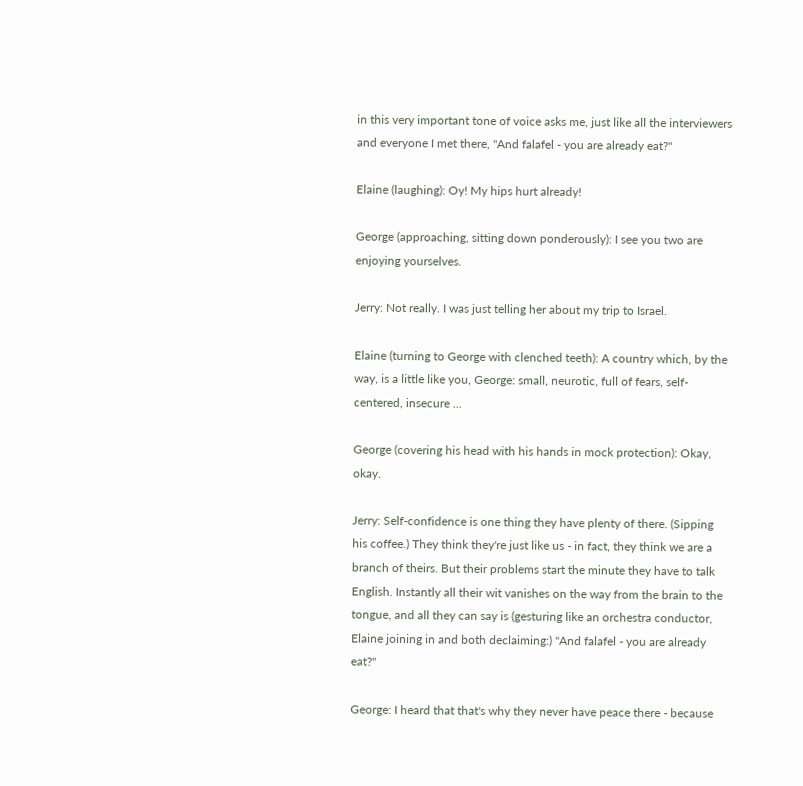in this very important tone of voice asks me, just like all the interviewers and everyone I met there, "And falafel - you are already eat?"

Elaine (laughing): Oy! My hips hurt already!

George (approaching, sitting down ponderously): I see you two are enjoying yourselves.

Jerry: Not really. I was just telling her about my trip to Israel.

Elaine (turning to George with clenched teeth): A country which, by the way, is a little like you, George: small, neurotic, full of fears, self-centered, insecure ...

George (covering his head with his hands in mock protection): Okay, okay.

Jerry: Self-confidence is one thing they have plenty of there. (Sipping his coffee.) They think they're just like us - in fact, they think we are a branch of theirs. But their problems start the minute they have to talk English. Instantly all their wit vanishes on the way from the brain to the tongue, and all they can say is (gesturing like an orchestra conductor, Elaine joining in and both declaiming:) "And falafel - you are already eat?"

George: I heard that that's why they never have peace there - because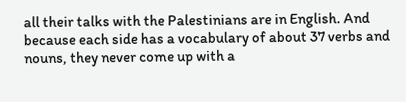all their talks with the Palestinians are in English. And because each side has a vocabulary of about 37 verbs and nouns, they never come up with a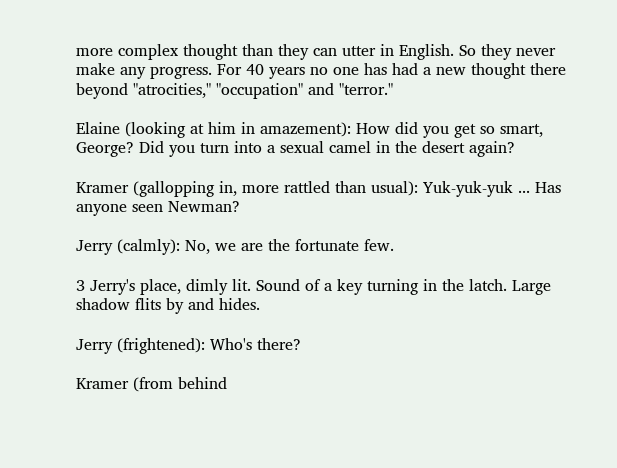more complex thought than they can utter in English. So they never make any progress. For 40 years no one has had a new thought there beyond "atrocities," "occupation" and "terror."

Elaine (looking at him in amazement): How did you get so smart, George? Did you turn into a sexual camel in the desert again?

Kramer (gallopping in, more rattled than usual): Yuk-yuk-yuk ... Has anyone seen Newman?

Jerry (calmly): No, we are the fortunate few.

3 Jerry's place, dimly lit. Sound of a key turning in the latch. Large shadow flits by and hides.

Jerry (frightened): Who's there?

Kramer (from behind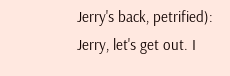Jerry's back, petrified): Jerry, let's get out. I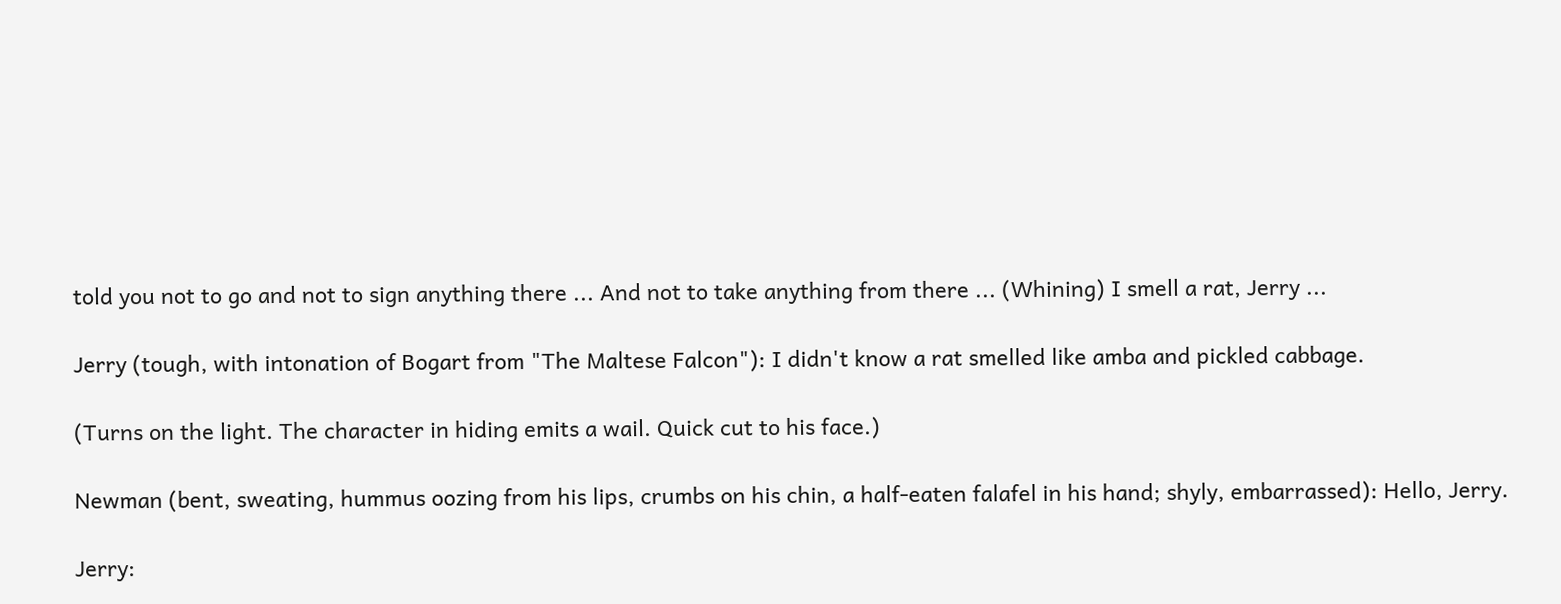told you not to go and not to sign anything there ... And not to take anything from there ... (Whining) I smell a rat, Jerry ...

Jerry (tough, with intonation of Bogart from "The Maltese Falcon"): I didn't know a rat smelled like amba and pickled cabbage.

(Turns on the light. The character in hiding emits a wail. Quick cut to his face.)

Newman (bent, sweating, hummus oozing from his lips, crumbs on his chin, a half-eaten falafel in his hand; shyly, embarrassed): Hello, Jerry.

Jerry: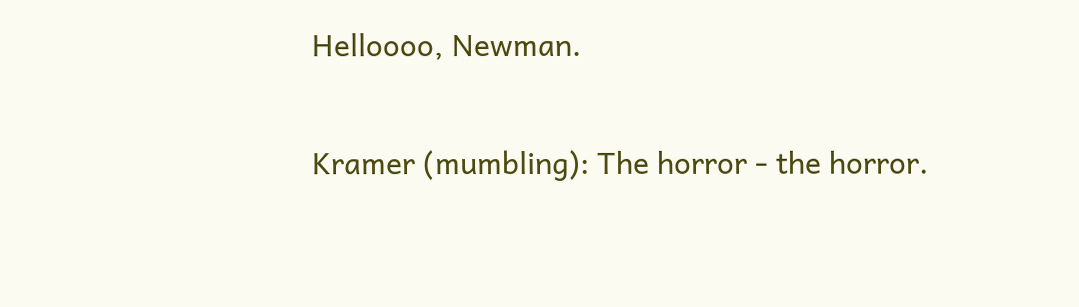Helloooo, Newman.

Kramer (mumbling): The horror - the horror.